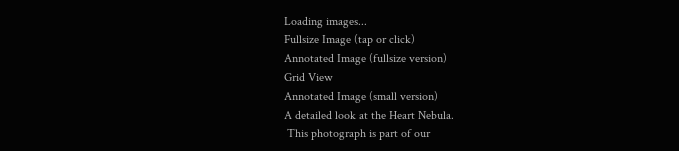Loading images...
Fullsize Image (tap or click)
Annotated Image (fullsize version)
Grid View
Annotated Image (small version)
A detailed look at the Heart Nebula.
 This photograph is part of our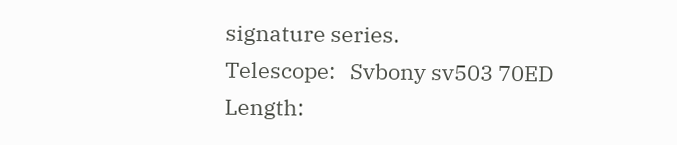signature series.
Telescope:   Svbony sv503 70ED
Length: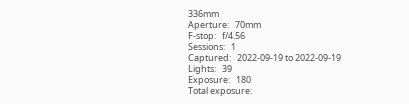336mm
Aperture:   70mm
F-stop:   f/4.56
Sessions:   1
Captured:   2022-09-19 to 2022-09-19
Lights:   39
Exposure:   180
Total exposure: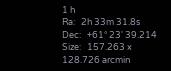1 h
Ra:   2h 33m 31.8s
Dec:   +61° 23' 39.214
Size:   157.263 x 128.726 arcmin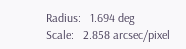Radius:   1.694 deg
Scale:   2.858 arcsec/pixel